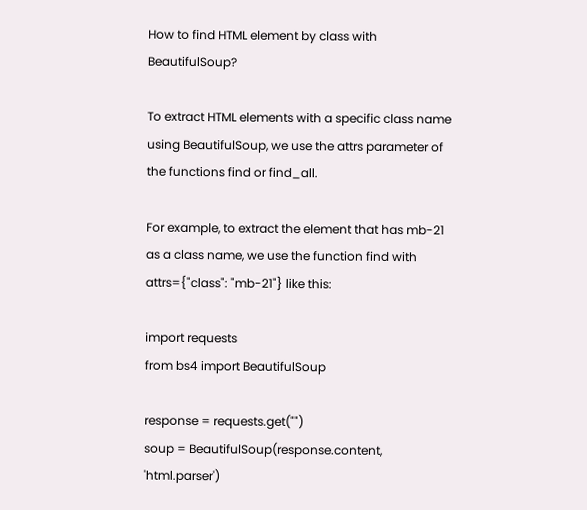How to find HTML element by class with BeautifulSoup?

To extract HTML elements with a specific class name using BeautifulSoup, we use the attrs parameter of the functions find or find_all.

For example, to extract the element that has mb-21 as a class name, we use the function find with attrs={"class": "mb-21"} like this:

import requests
from bs4 import BeautifulSoup

response = requests.get("")
soup = BeautifulSoup(response.content, 'html.parser')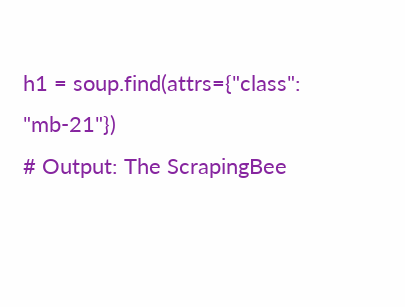h1 = soup.find(attrs={"class": "mb-21"})
# Output: The ScrapingBee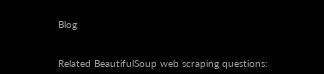Blog


Related BeautifulSoup web scraping questions: